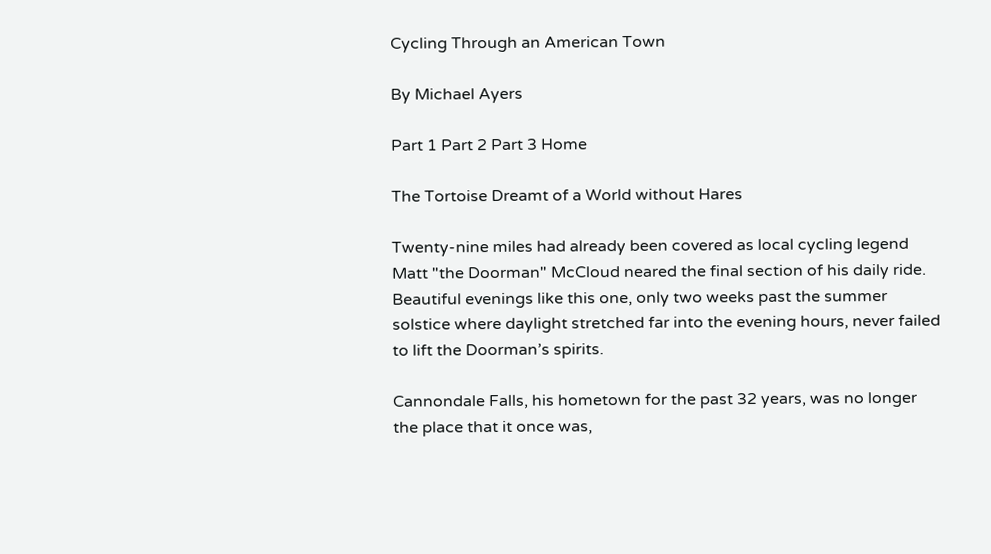Cycling Through an American Town

By Michael Ayers

Part 1 Part 2 Part 3 Home

The Tortoise Dreamt of a World without Hares

Twenty-nine miles had already been covered as local cycling legend Matt "the Doorman" McCloud neared the final section of his daily ride. Beautiful evenings like this one, only two weeks past the summer solstice where daylight stretched far into the evening hours, never failed to lift the Doorman’s spirits.

Cannondale Falls, his hometown for the past 32 years, was no longer the place that it once was,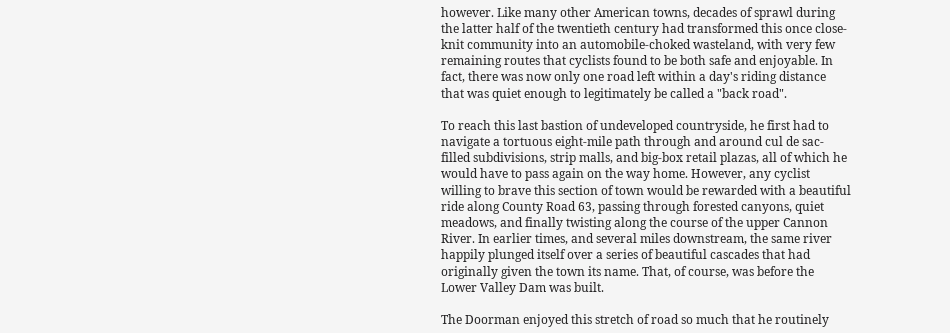however. Like many other American towns, decades of sprawl during the latter half of the twentieth century had transformed this once close-knit community into an automobile-choked wasteland, with very few remaining routes that cyclists found to be both safe and enjoyable. In fact, there was now only one road left within a day's riding distance that was quiet enough to legitimately be called a "back road".

To reach this last bastion of undeveloped countryside, he first had to navigate a tortuous eight-mile path through and around cul de sac-filled subdivisions, strip malls, and big-box retail plazas, all of which he would have to pass again on the way home. However, any cyclist willing to brave this section of town would be rewarded with a beautiful ride along County Road 63, passing through forested canyons, quiet meadows, and finally twisting along the course of the upper Cannon River. In earlier times, and several miles downstream, the same river happily plunged itself over a series of beautiful cascades that had originally given the town its name. That, of course, was before the Lower Valley Dam was built.

The Doorman enjoyed this stretch of road so much that he routinely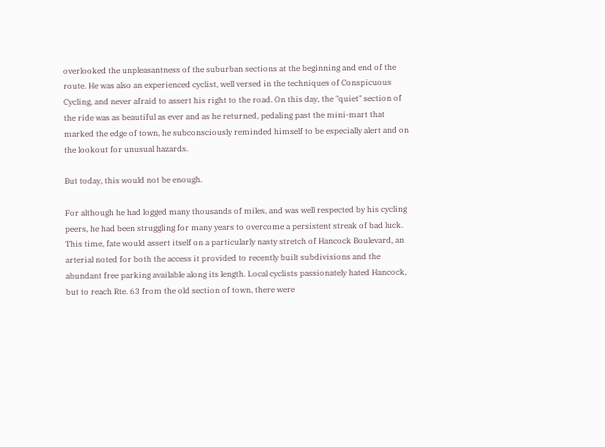overlooked the unpleasantness of the suburban sections at the beginning and end of the route. He was also an experienced cyclist, well versed in the techniques of Conspicuous Cycling, and never afraid to assert his right to the road. On this day, the "quiet" section of the ride was as beautiful as ever and as he returned, pedaling past the mini-mart that marked the edge of town, he subconsciously reminded himself to be especially alert and on the lookout for unusual hazards.

But today, this would not be enough.

For although he had logged many thousands of miles, and was well respected by his cycling peers, he had been struggling for many years to overcome a persistent streak of bad luck. This time, fate would assert itself on a particularly nasty stretch of Hancock Boulevard, an arterial noted for both the access it provided to recently built subdivisions and the abundant free parking available along its length. Local cyclists passionately hated Hancock, but to reach Rte. 63 from the old section of town, there were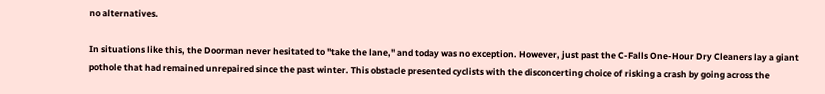no alternatives.

In situations like this, the Doorman never hesitated to "take the lane," and today was no exception. However, just past the C-Falls One-Hour Dry Cleaners lay a giant pothole that had remained unrepaired since the past winter. This obstacle presented cyclists with the disconcerting choice of risking a crash by going across the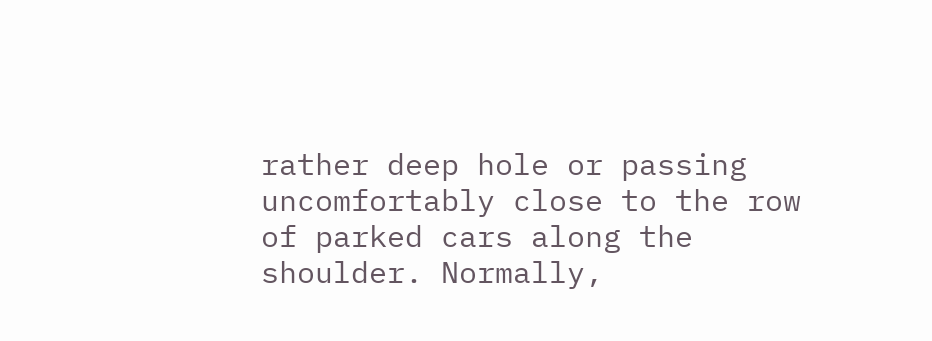rather deep hole or passing uncomfortably close to the row of parked cars along the shoulder. Normally,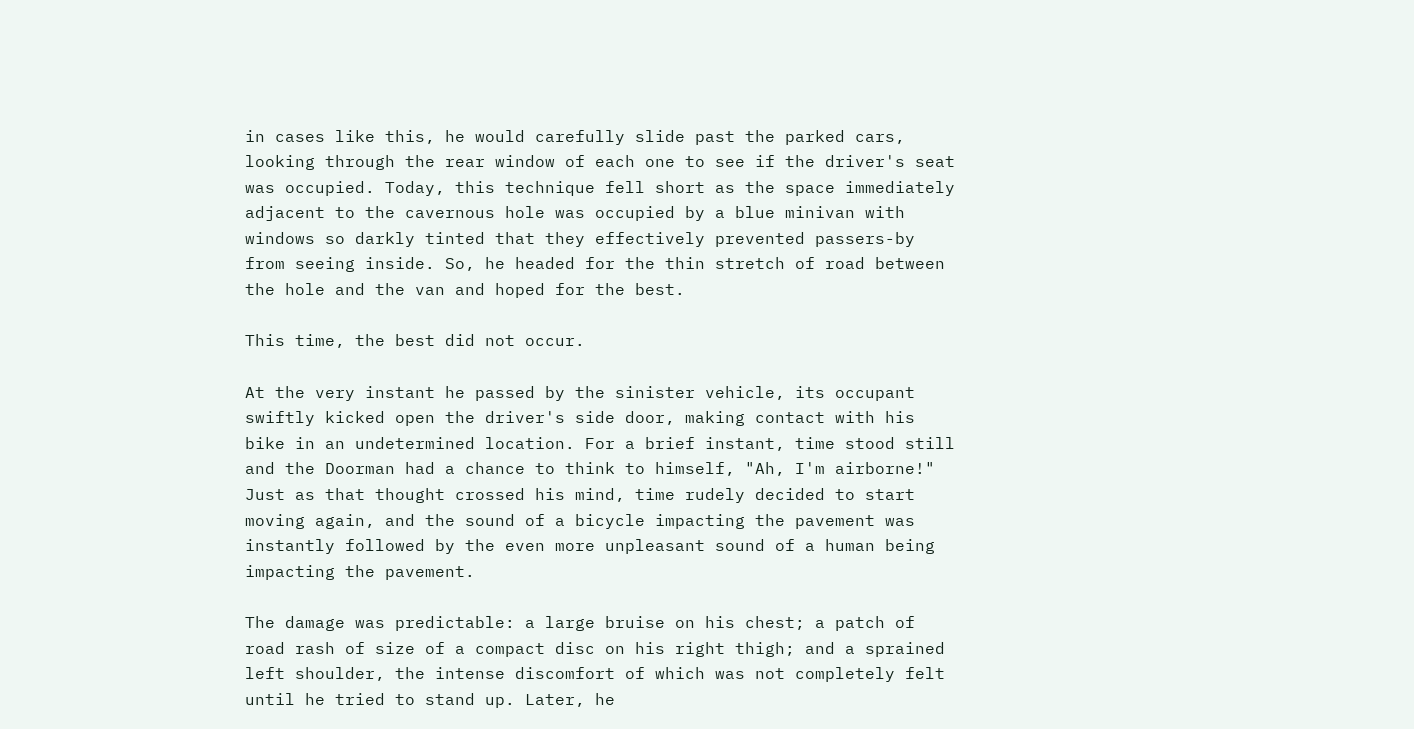in cases like this, he would carefully slide past the parked cars, looking through the rear window of each one to see if the driver's seat was occupied. Today, this technique fell short as the space immediately adjacent to the cavernous hole was occupied by a blue minivan with windows so darkly tinted that they effectively prevented passers-by from seeing inside. So, he headed for the thin stretch of road between the hole and the van and hoped for the best.

This time, the best did not occur.

At the very instant he passed by the sinister vehicle, its occupant swiftly kicked open the driver's side door, making contact with his bike in an undetermined location. For a brief instant, time stood still and the Doorman had a chance to think to himself, "Ah, I'm airborne!" Just as that thought crossed his mind, time rudely decided to start moving again, and the sound of a bicycle impacting the pavement was instantly followed by the even more unpleasant sound of a human being impacting the pavement.

The damage was predictable: a large bruise on his chest; a patch of road rash of size of a compact disc on his right thigh; and a sprained left shoulder, the intense discomfort of which was not completely felt until he tried to stand up. Later, he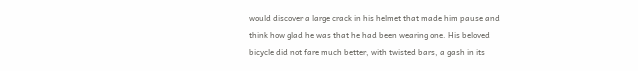would discover a large crack in his helmet that made him pause and think how glad he was that he had been wearing one. His beloved bicycle did not fare much better, with twisted bars, a gash in its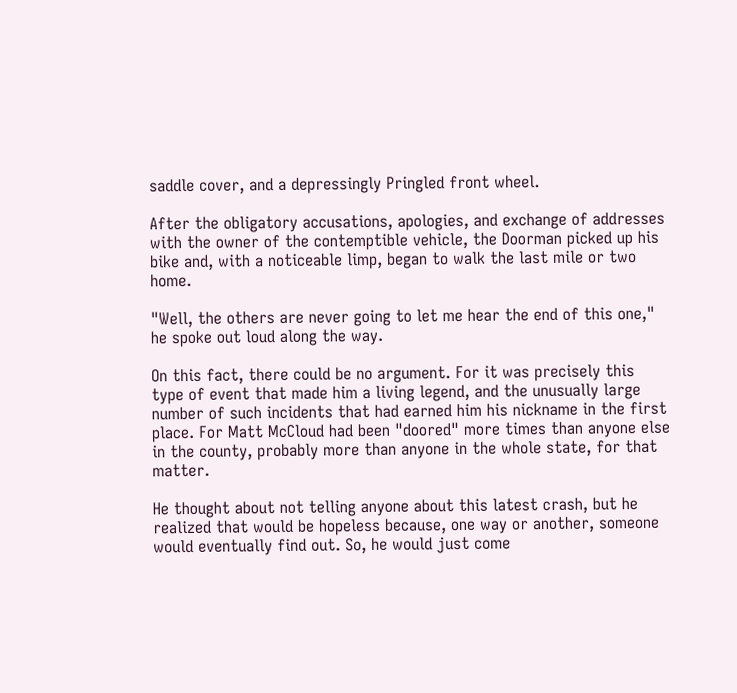saddle cover, and a depressingly Pringled front wheel.

After the obligatory accusations, apologies, and exchange of addresses with the owner of the contemptible vehicle, the Doorman picked up his bike and, with a noticeable limp, began to walk the last mile or two home.

"Well, the others are never going to let me hear the end of this one," he spoke out loud along the way.

On this fact, there could be no argument. For it was precisely this type of event that made him a living legend, and the unusually large number of such incidents that had earned him his nickname in the first place. For Matt McCloud had been "doored" more times than anyone else in the county, probably more than anyone in the whole state, for that matter.

He thought about not telling anyone about this latest crash, but he realized that would be hopeless because, one way or another, someone would eventually find out. So, he would just come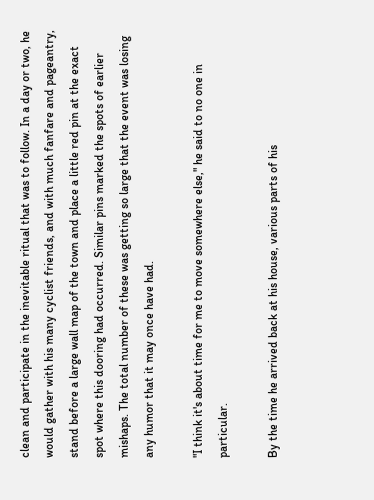clean and participate in the inevitable ritual that was to follow. In a day or two, he would gather with his many cyclist friends, and with much fanfare and pageantry, stand before a large wall map of the town and place a little red pin at the exact spot where this dooring had occurred. Similar pins marked the spots of earlier mishaps. The total number of these was getting so large that the event was losing any humor that it may once have had.

"I think it's about time for me to move somewhere else," he said to no one in particular.

By the time he arrived back at his house, various parts of his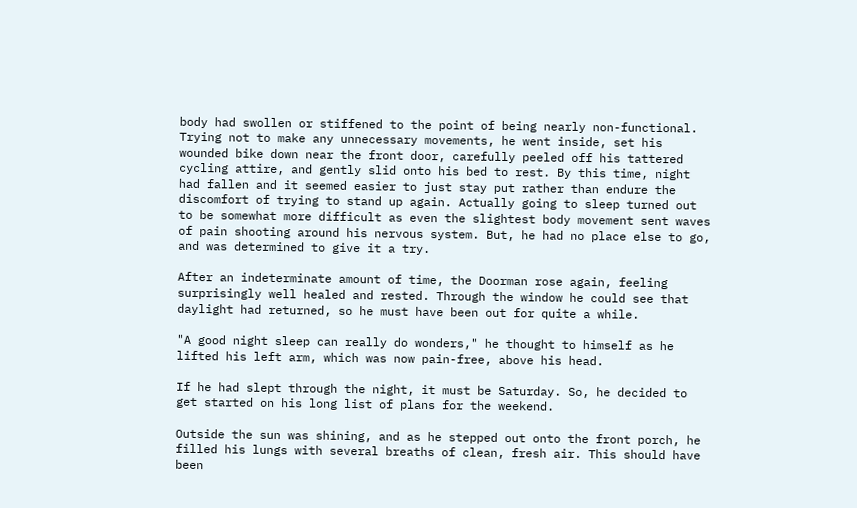body had swollen or stiffened to the point of being nearly non-functional. Trying not to make any unnecessary movements, he went inside, set his wounded bike down near the front door, carefully peeled off his tattered cycling attire, and gently slid onto his bed to rest. By this time, night had fallen and it seemed easier to just stay put rather than endure the discomfort of trying to stand up again. Actually going to sleep turned out to be somewhat more difficult as even the slightest body movement sent waves of pain shooting around his nervous system. But, he had no place else to go, and was determined to give it a try.

After an indeterminate amount of time, the Doorman rose again, feeling surprisingly well healed and rested. Through the window he could see that daylight had returned, so he must have been out for quite a while.

"A good night sleep can really do wonders," he thought to himself as he lifted his left arm, which was now pain-free, above his head.

If he had slept through the night, it must be Saturday. So, he decided to get started on his long list of plans for the weekend.

Outside the sun was shining, and as he stepped out onto the front porch, he filled his lungs with several breaths of clean, fresh air. This should have been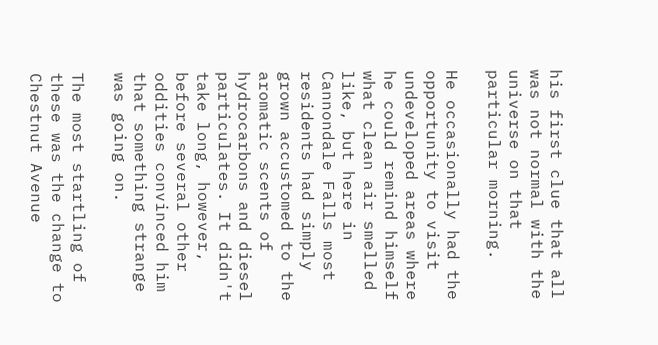his first clue that all was not normal with the universe on that particular morning.

He occasionally had the opportunity to visit undeveloped areas where he could remind himself what clean air smelled like, but here in Cannondale Falls most residents had simply grown accustomed to the aromatic scents of hydrocarbons and diesel particulates. It didn't take long, however, before several other oddities convinced him that something strange was going on.

The most startling of these was the change to Chestnut Avenue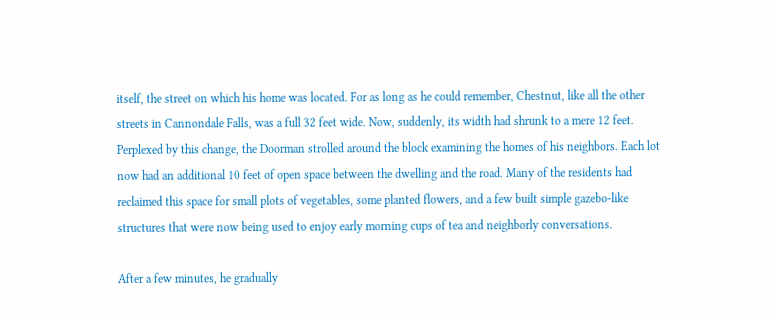itself, the street on which his home was located. For as long as he could remember, Chestnut, like all the other streets in Cannondale Falls, was a full 32 feet wide. Now, suddenly, its width had shrunk to a mere 12 feet. Perplexed by this change, the Doorman strolled around the block examining the homes of his neighbors. Each lot now had an additional 10 feet of open space between the dwelling and the road. Many of the residents had reclaimed this space for small plots of vegetables, some planted flowers, and a few built simple gazebo-like structures that were now being used to enjoy early morning cups of tea and neighborly conversations.

After a few minutes, he gradually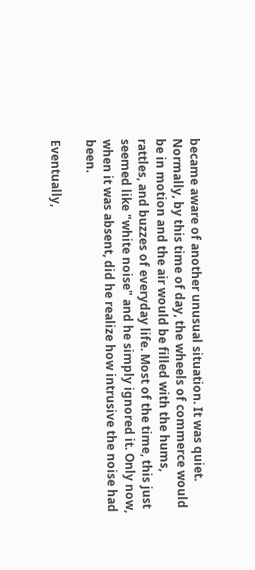became aware of another unusual situation. It was quiet. Normally, by this time of day, the wheels of commerce would be in motion and the air would be filled with the hums, rattles, and buzzes of everyday life. Most of the time, this just seemed like "white noise" and he simply ignored it. Only now, when it was absent, did he realize how intrusive the noise had been.

Eventually,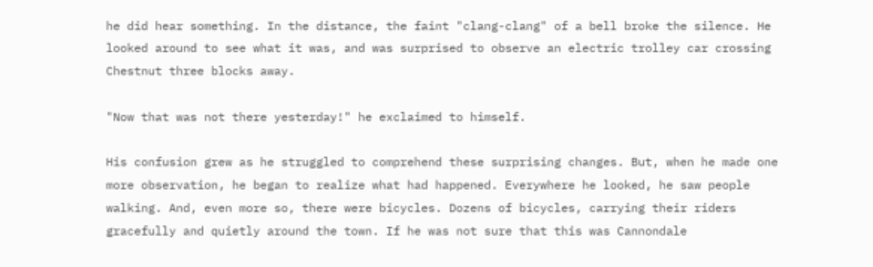he did hear something. In the distance, the faint "clang-clang" of a bell broke the silence. He looked around to see what it was, and was surprised to observe an electric trolley car crossing Chestnut three blocks away.

"Now that was not there yesterday!" he exclaimed to himself.

His confusion grew as he struggled to comprehend these surprising changes. But, when he made one more observation, he began to realize what had happened. Everywhere he looked, he saw people walking. And, even more so, there were bicycles. Dozens of bicycles, carrying their riders gracefully and quietly around the town. If he was not sure that this was Cannondale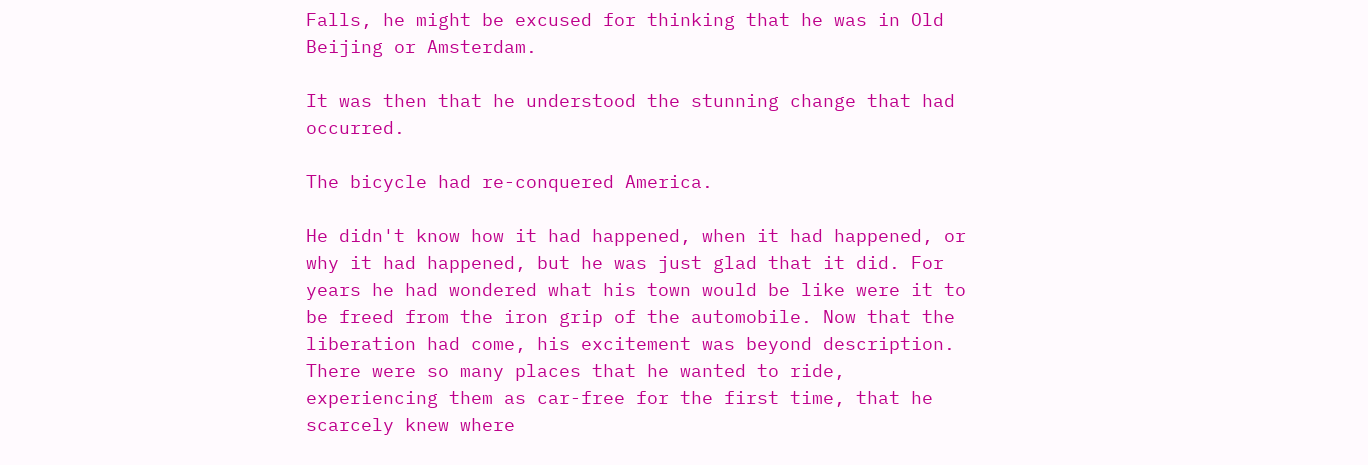Falls, he might be excused for thinking that he was in Old Beijing or Amsterdam.

It was then that he understood the stunning change that had occurred.

The bicycle had re-conquered America.

He didn't know how it had happened, when it had happened, or why it had happened, but he was just glad that it did. For years he had wondered what his town would be like were it to be freed from the iron grip of the automobile. Now that the liberation had come, his excitement was beyond description. There were so many places that he wanted to ride, experiencing them as car-free for the first time, that he scarcely knew where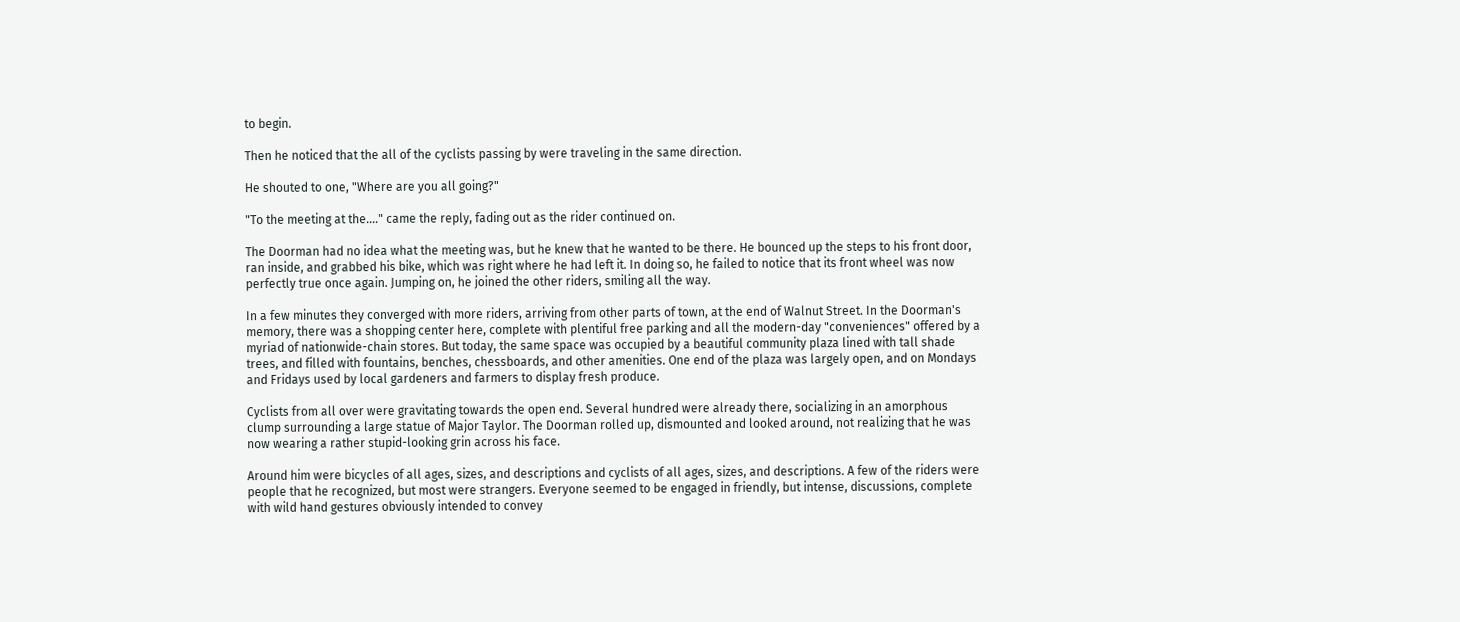to begin.

Then he noticed that the all of the cyclists passing by were traveling in the same direction.

He shouted to one, "Where are you all going?"

"To the meeting at the...." came the reply, fading out as the rider continued on.

The Doorman had no idea what the meeting was, but he knew that he wanted to be there. He bounced up the steps to his front door, ran inside, and grabbed his bike, which was right where he had left it. In doing so, he failed to notice that its front wheel was now perfectly true once again. Jumping on, he joined the other riders, smiling all the way.

In a few minutes they converged with more riders, arriving from other parts of town, at the end of Walnut Street. In the Doorman's memory, there was a shopping center here, complete with plentiful free parking and all the modern-day "conveniences" offered by a myriad of nationwide-chain stores. But today, the same space was occupied by a beautiful community plaza lined with tall shade trees, and filled with fountains, benches, chessboards, and other amenities. One end of the plaza was largely open, and on Mondays and Fridays used by local gardeners and farmers to display fresh produce.

Cyclists from all over were gravitating towards the open end. Several hundred were already there, socializing in an amorphous clump surrounding a large statue of Major Taylor. The Doorman rolled up, dismounted and looked around, not realizing that he was now wearing a rather stupid-looking grin across his face.

Around him were bicycles of all ages, sizes, and descriptions and cyclists of all ages, sizes, and descriptions. A few of the riders were people that he recognized, but most were strangers. Everyone seemed to be engaged in friendly, but intense, discussions, complete with wild hand gestures obviously intended to convey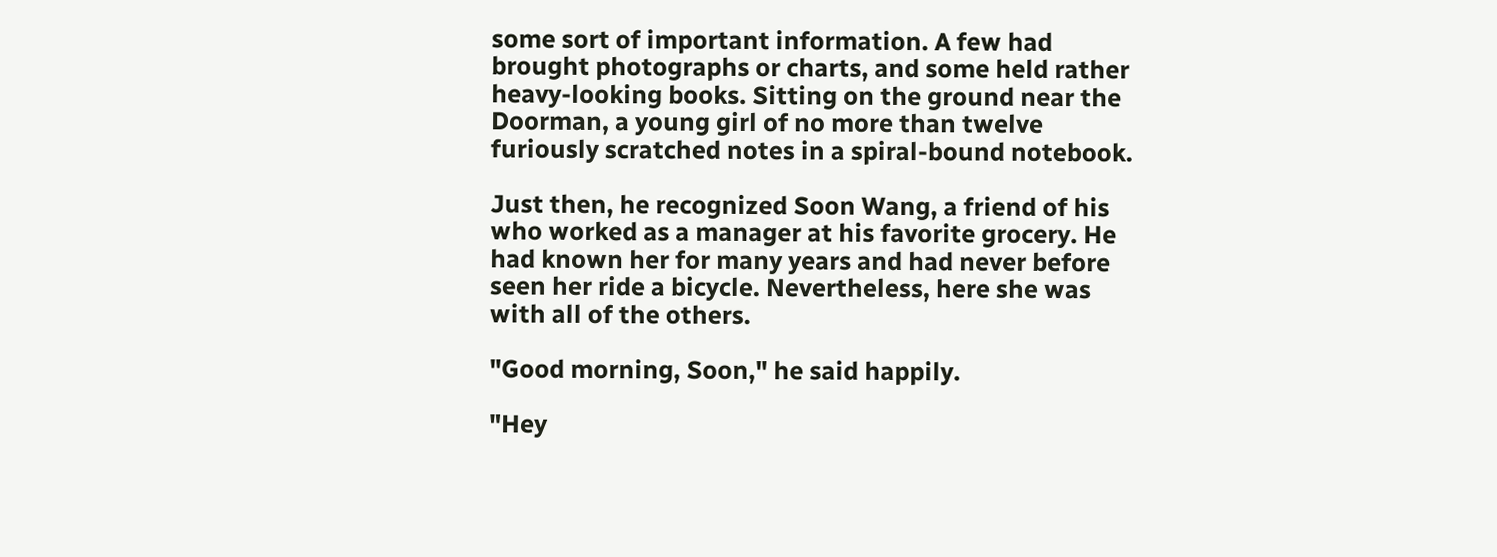some sort of important information. A few had brought photographs or charts, and some held rather heavy-looking books. Sitting on the ground near the Doorman, a young girl of no more than twelve furiously scratched notes in a spiral-bound notebook.

Just then, he recognized Soon Wang, a friend of his who worked as a manager at his favorite grocery. He had known her for many years and had never before seen her ride a bicycle. Nevertheless, here she was with all of the others.

"Good morning, Soon," he said happily.

"Hey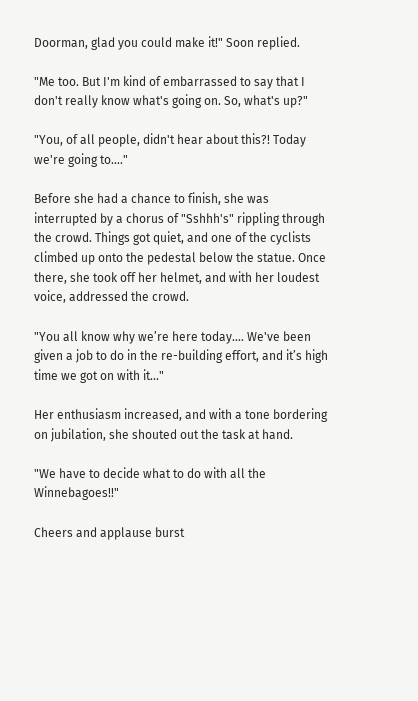Doorman, glad you could make it!" Soon replied.

"Me too. But I'm kind of embarrassed to say that I don't really know what's going on. So, what's up?"

"You, of all people, didn't hear about this?! Today we're going to...."

Before she had a chance to finish, she was interrupted by a chorus of "Sshhh's" rippling through the crowd. Things got quiet, and one of the cyclists climbed up onto the pedestal below the statue. Once there, she took off her helmet, and with her loudest voice, addressed the crowd.

"You all know why we’re here today.... We've been given a job to do in the re-building effort, and it’s high time we got on with it..."

Her enthusiasm increased, and with a tone bordering on jubilation, she shouted out the task at hand.

"We have to decide what to do with all the Winnebagoes!!"

Cheers and applause burst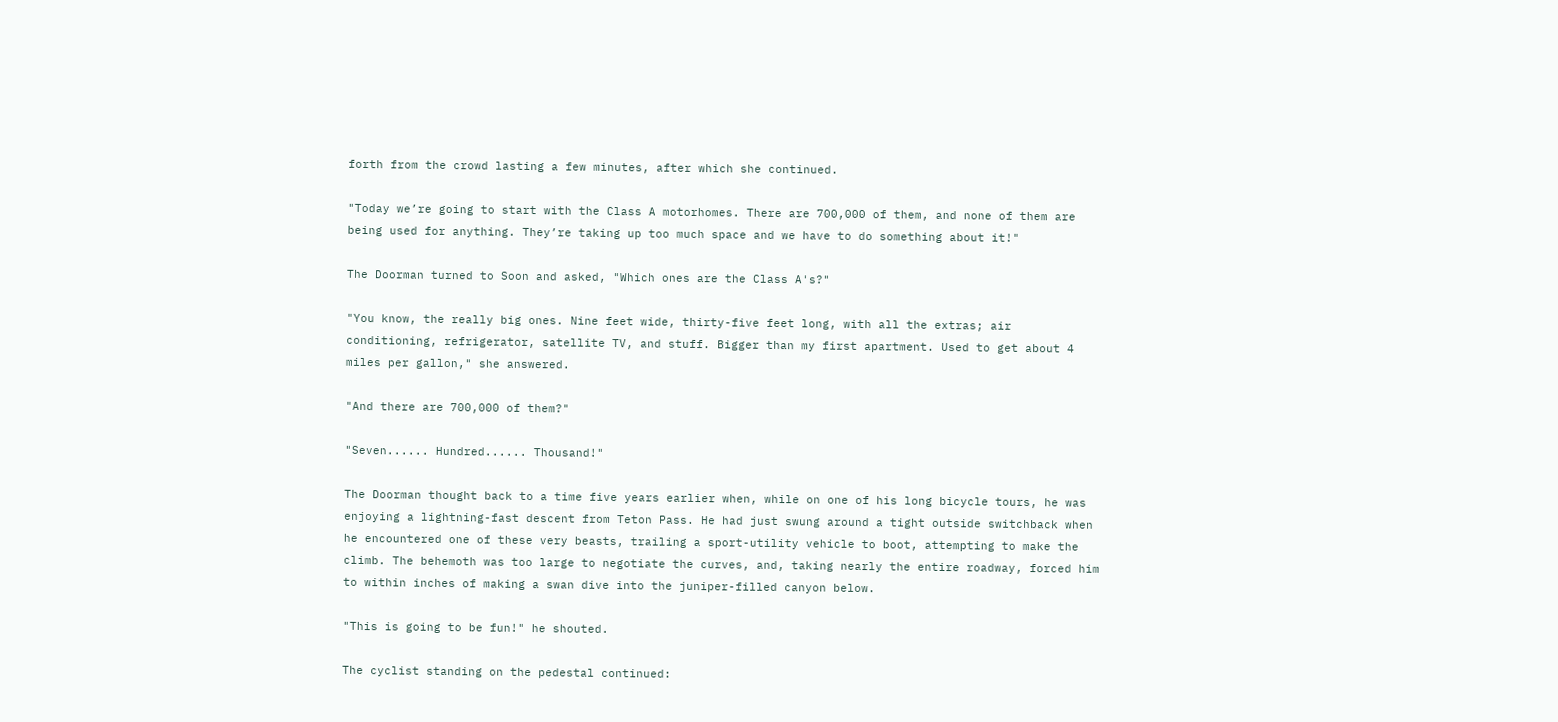forth from the crowd lasting a few minutes, after which she continued.

"Today we’re going to start with the Class A motorhomes. There are 700,000 of them, and none of them are being used for anything. They’re taking up too much space and we have to do something about it!"

The Doorman turned to Soon and asked, "Which ones are the Class A's?"

"You know, the really big ones. Nine feet wide, thirty-five feet long, with all the extras; air conditioning, refrigerator, satellite TV, and stuff. Bigger than my first apartment. Used to get about 4 miles per gallon," she answered.

"And there are 700,000 of them?"

"Seven...... Hundred...... Thousand!"

The Doorman thought back to a time five years earlier when, while on one of his long bicycle tours, he was enjoying a lightning-fast descent from Teton Pass. He had just swung around a tight outside switchback when he encountered one of these very beasts, trailing a sport-utility vehicle to boot, attempting to make the climb. The behemoth was too large to negotiate the curves, and, taking nearly the entire roadway, forced him to within inches of making a swan dive into the juniper-filled canyon below.

"This is going to be fun!" he shouted.

The cyclist standing on the pedestal continued: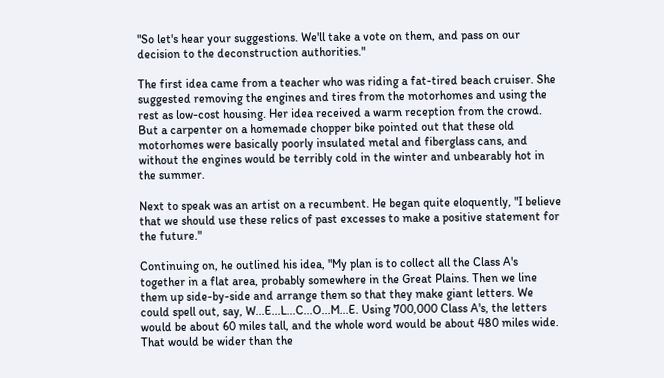"So let's hear your suggestions. We'll take a vote on them, and pass on our decision to the deconstruction authorities."

The first idea came from a teacher who was riding a fat-tired beach cruiser. She suggested removing the engines and tires from the motorhomes and using the rest as low-cost housing. Her idea received a warm reception from the crowd. But a carpenter on a homemade chopper bike pointed out that these old motorhomes were basically poorly insulated metal and fiberglass cans, and without the engines would be terribly cold in the winter and unbearably hot in the summer.

Next to speak was an artist on a recumbent. He began quite eloquently, "I believe that we should use these relics of past excesses to make a positive statement for the future."

Continuing on, he outlined his idea, "My plan is to collect all the Class A's together in a flat area, probably somewhere in the Great Plains. Then we line them up side-by-side and arrange them so that they make giant letters. We could spell out, say, W...E...L...C...O...M...E. Using 700,000 Class A's, the letters would be about 60 miles tall, and the whole word would be about 480 miles wide. That would be wider than the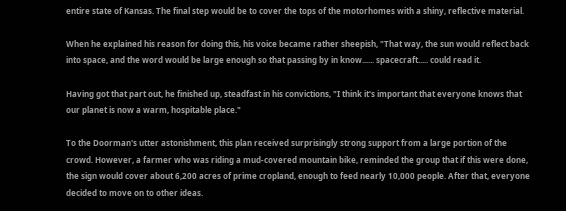entire state of Kansas. The final step would be to cover the tops of the motorhomes with a shiny, reflective material.

When he explained his reason for doing this, his voice became rather sheepish, "That way, the sun would reflect back into space, and the word would be large enough so that passing by in know...... spacecraft..... could read it.

Having got that part out, he finished up, steadfast in his convictions, "I think it's important that everyone knows that our planet is now a warm, hospitable place."

To the Doorman's utter astonishment, this plan received surprisingly strong support from a large portion of the crowd. However, a farmer who was riding a mud-covered mountain bike, reminded the group that if this were done, the sign would cover about 6,200 acres of prime cropland, enough to feed nearly 10,000 people. After that, everyone decided to move on to other ideas.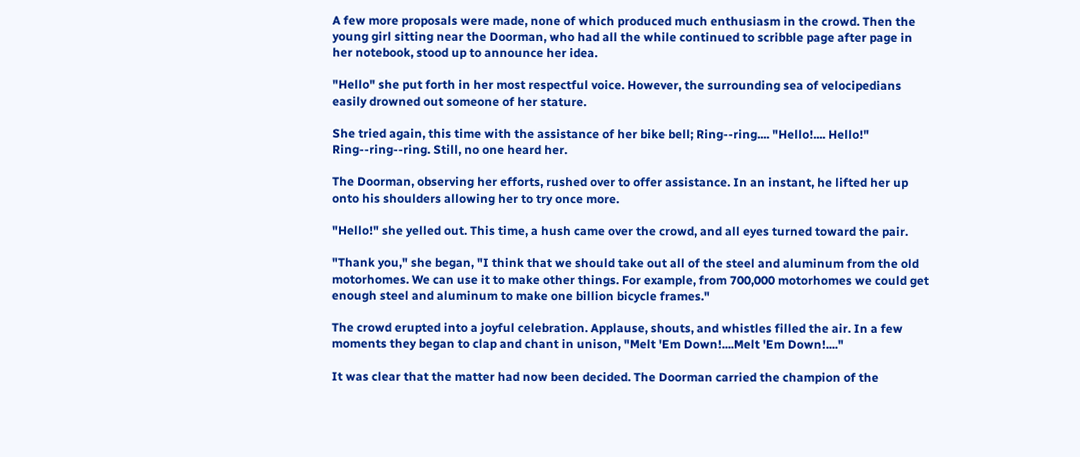A few more proposals were made, none of which produced much enthusiasm in the crowd. Then the young girl sitting near the Doorman, who had all the while continued to scribble page after page in her notebook, stood up to announce her idea.

"Hello" she put forth in her most respectful voice. However, the surrounding sea of velocipedians easily drowned out someone of her stature.

She tried again, this time with the assistance of her bike bell; Ring--ring.... "Hello!.... Hello!" Ring--ring--ring. Still, no one heard her.

The Doorman, observing her efforts, rushed over to offer assistance. In an instant, he lifted her up onto his shoulders allowing her to try once more.

"Hello!" she yelled out. This time, a hush came over the crowd, and all eyes turned toward the pair.

"Thank you," she began, "I think that we should take out all of the steel and aluminum from the old motorhomes. We can use it to make other things. For example, from 700,000 motorhomes we could get enough steel and aluminum to make one billion bicycle frames."

The crowd erupted into a joyful celebration. Applause, shouts, and whistles filled the air. In a few moments they began to clap and chant in unison, "Melt 'Em Down!....Melt 'Em Down!...."

It was clear that the matter had now been decided. The Doorman carried the champion of the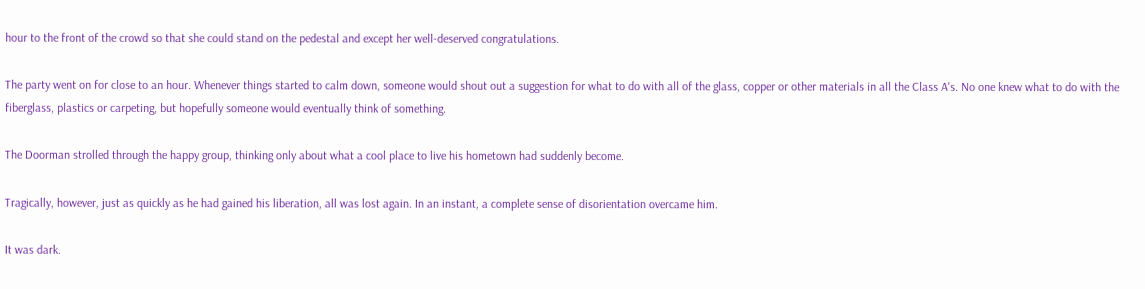hour to the front of the crowd so that she could stand on the pedestal and except her well-deserved congratulations.

The party went on for close to an hour. Whenever things started to calm down, someone would shout out a suggestion for what to do with all of the glass, copper or other materials in all the Class A's. No one knew what to do with the fiberglass, plastics or carpeting, but hopefully someone would eventually think of something.

The Doorman strolled through the happy group, thinking only about what a cool place to live his hometown had suddenly become.

Tragically, however, just as quickly as he had gained his liberation, all was lost again. In an instant, a complete sense of disorientation overcame him.

It was dark.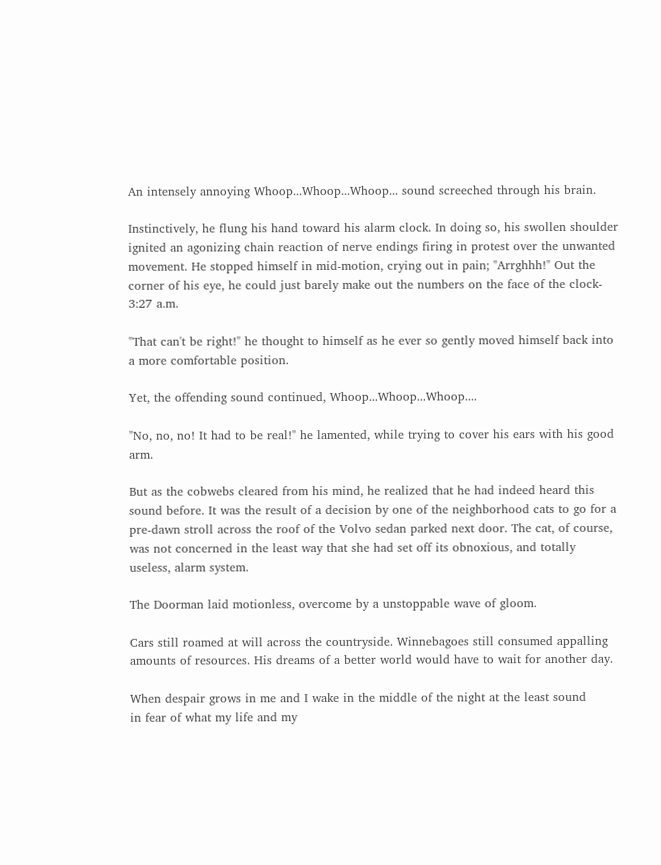An intensely annoying Whoop...Whoop...Whoop... sound screeched through his brain.

Instinctively, he flung his hand toward his alarm clock. In doing so, his swollen shoulder ignited an agonizing chain reaction of nerve endings firing in protest over the unwanted movement. He stopped himself in mid-motion, crying out in pain; "Arrghhh!" Out the corner of his eye, he could just barely make out the numbers on the face of the clock- 3:27 a.m.

"That can't be right!" he thought to himself as he ever so gently moved himself back into a more comfortable position.

Yet, the offending sound continued, Whoop...Whoop...Whoop....

"No, no, no! It had to be real!" he lamented, while trying to cover his ears with his good arm.

But as the cobwebs cleared from his mind, he realized that he had indeed heard this sound before. It was the result of a decision by one of the neighborhood cats to go for a pre-dawn stroll across the roof of the Volvo sedan parked next door. The cat, of course, was not concerned in the least way that she had set off its obnoxious, and totally useless, alarm system.

The Doorman laid motionless, overcome by a unstoppable wave of gloom.

Cars still roamed at will across the countryside. Winnebagoes still consumed appalling amounts of resources. His dreams of a better world would have to wait for another day.

When despair grows in me and I wake in the middle of the night at the least sound
in fear of what my life and my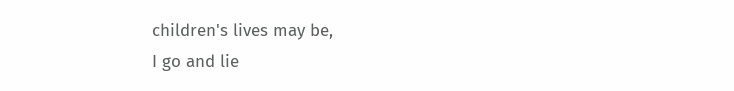children's lives may be,
I go and lie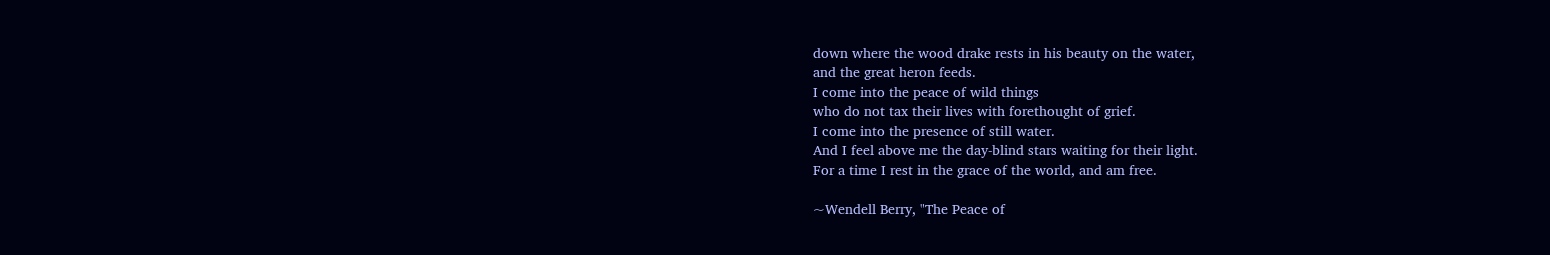down where the wood drake rests in his beauty on the water,
and the great heron feeds.
I come into the peace of wild things
who do not tax their lives with forethought of grief.
I come into the presence of still water.
And I feel above me the day-blind stars waiting for their light.
For a time I rest in the grace of the world, and am free.

~Wendell Berry, "The Peace of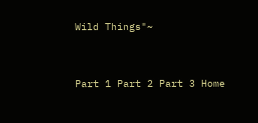Wild Things"~


Part 1 Part 2 Part 3 Home